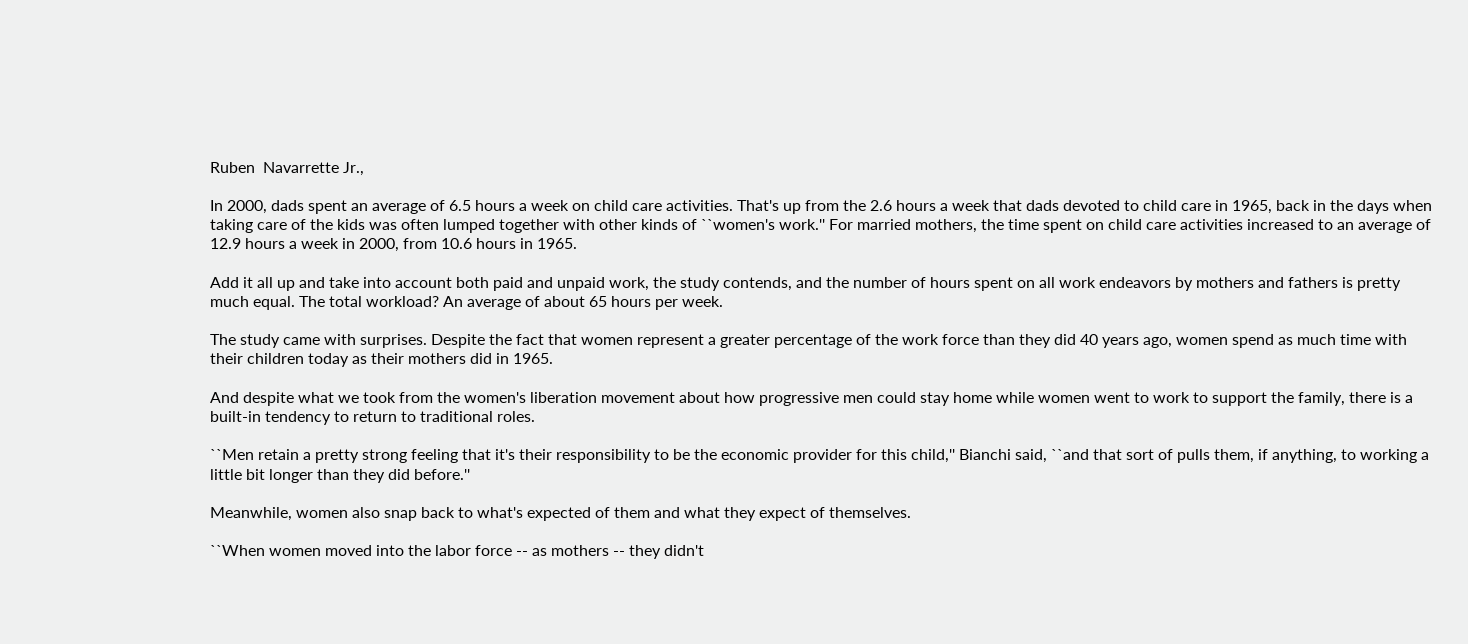Ruben  Navarrette Jr.,

In 2000, dads spent an average of 6.5 hours a week on child care activities. That's up from the 2.6 hours a week that dads devoted to child care in 1965, back in the days when taking care of the kids was often lumped together with other kinds of ``women's work.'' For married mothers, the time spent on child care activities increased to an average of 12.9 hours a week in 2000, from 10.6 hours in 1965.

Add it all up and take into account both paid and unpaid work, the study contends, and the number of hours spent on all work endeavors by mothers and fathers is pretty much equal. The total workload? An average of about 65 hours per week.

The study came with surprises. Despite the fact that women represent a greater percentage of the work force than they did 40 years ago, women spend as much time with their children today as their mothers did in 1965.

And despite what we took from the women's liberation movement about how progressive men could stay home while women went to work to support the family, there is a built-in tendency to return to traditional roles.

``Men retain a pretty strong feeling that it's their responsibility to be the economic provider for this child,'' Bianchi said, ``and that sort of pulls them, if anything, to working a little bit longer than they did before.''

Meanwhile, women also snap back to what's expected of them and what they expect of themselves.

``When women moved into the labor force -- as mothers -- they didn't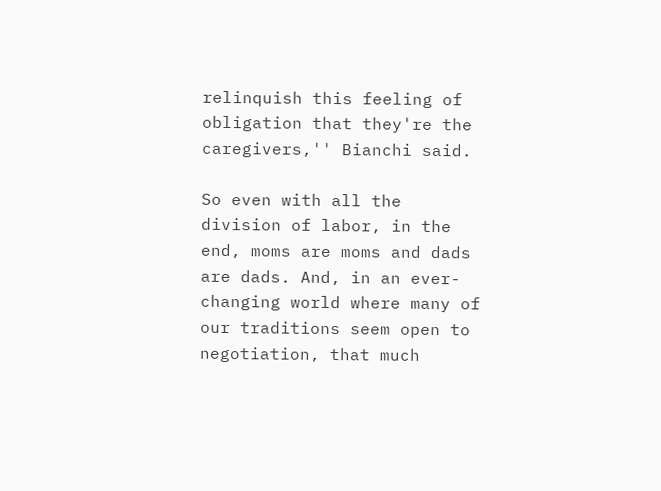relinquish this feeling of obligation that they're the caregivers,'' Bianchi said.

So even with all the division of labor, in the end, moms are moms and dads are dads. And, in an ever-changing world where many of our traditions seem open to negotiation, that much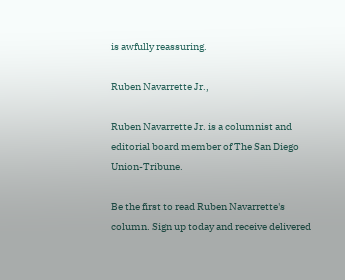is awfully reassuring.

Ruben Navarrette Jr.,

Ruben Navarrette Jr. is a columnist and editorial board member of The San Diego Union-Tribune.

Be the first to read Ruben Navarrette's column. Sign up today and receive delivered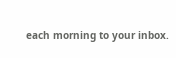each morning to your inbox.